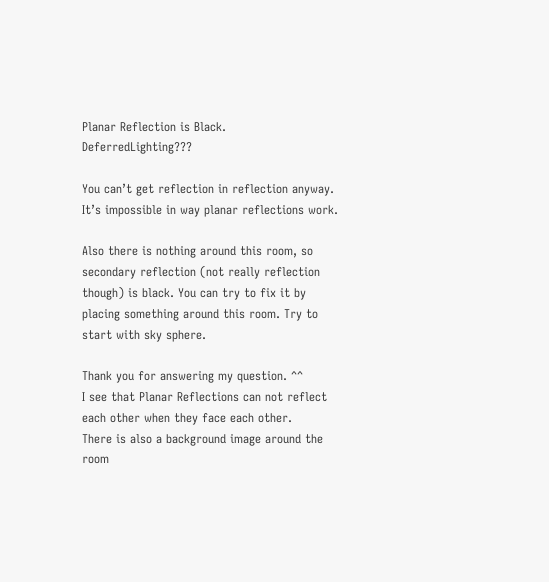Planar Reflection is Black. DeferredLighting???

You can’t get reflection in reflection anyway. It’s impossible in way planar reflections work.

Also there is nothing around this room, so secondary reflection (not really reflection though) is black. You can try to fix it by placing something around this room. Try to start with sky sphere.

Thank you for answering my question. ^^
I see that Planar Reflections can not reflect each other when they face each other.
There is also a background image around the room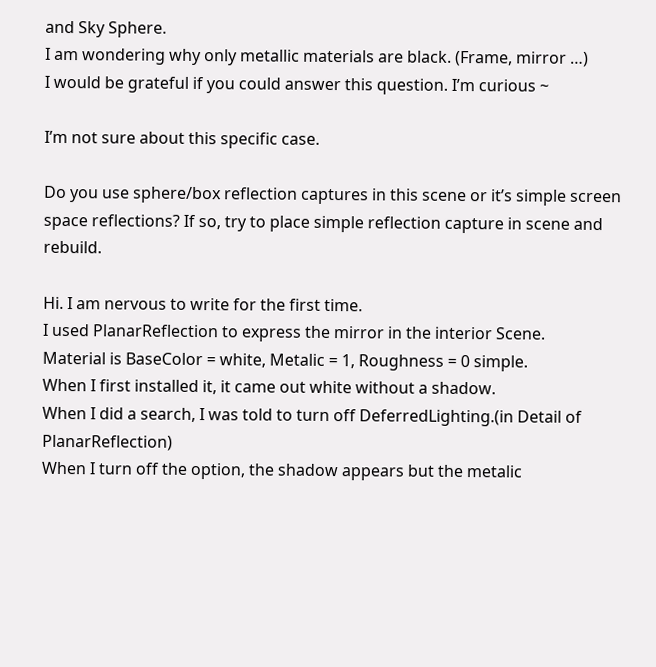and Sky Sphere.
I am wondering why only metallic materials are black. (Frame, mirror …)
I would be grateful if you could answer this question. I’m curious ~

I’m not sure about this specific case.

Do you use sphere/box reflection captures in this scene or it’s simple screen space reflections? If so, try to place simple reflection capture in scene and rebuild.

Hi. I am nervous to write for the first time.
I used PlanarReflection to express the mirror in the interior Scene.
Material is BaseColor = white, Metalic = 1, Roughness = 0 simple.
When I first installed it, it came out white without a shadow.
When I did a search, I was told to turn off DeferredLighting.(in Detail of PlanarReflection)
When I turn off the option, the shadow appears but the metalic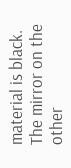material is black. The mirror on the other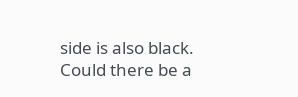side is also black.
Could there be a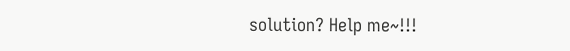solution? Help me~!!!